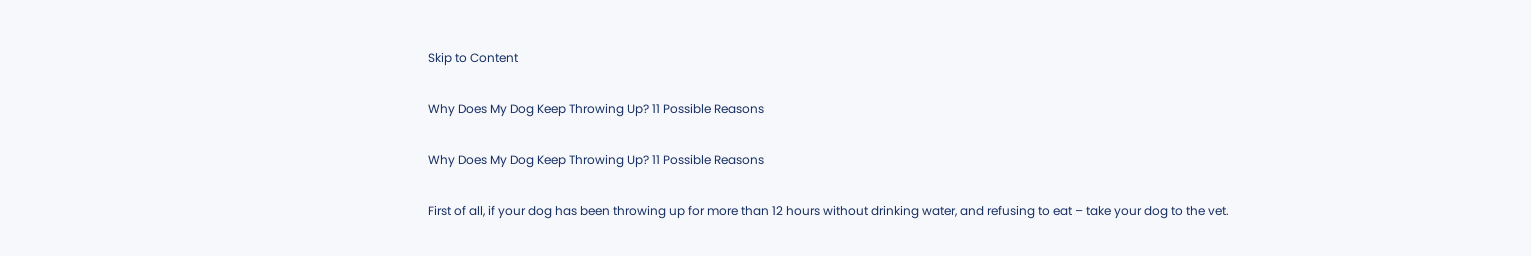Skip to Content

Why Does My Dog Keep Throwing Up? 11 Possible Reasons

Why Does My Dog Keep Throwing Up? 11 Possible Reasons

First of all, if your dog has been throwing up for more than 12 hours without drinking water, and refusing to eat – take your dog to the vet.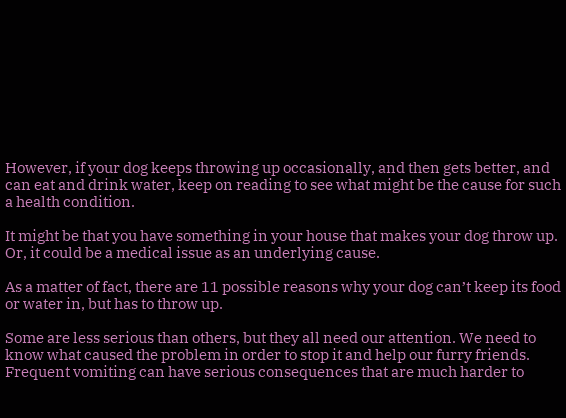However, if your dog keeps throwing up occasionally, and then gets better, and can eat and drink water, keep on reading to see what might be the cause for such a health condition.

It might be that you have something in your house that makes your dog throw up. Or, it could be a medical issue as an underlying cause.

As a matter of fact, there are 11 possible reasons why your dog can’t keep its food or water in, but has to throw up.

Some are less serious than others, but they all need our attention. We need to know what caused the problem in order to stop it and help our furry friends. Frequent vomiting can have serious consequences that are much harder to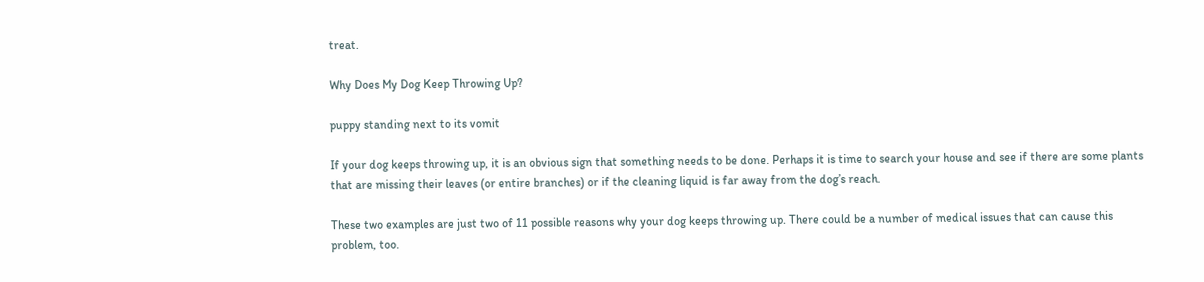treat.

Why Does My Dog Keep Throwing Up?

puppy standing next to its vomit

If your dog keeps throwing up, it is an obvious sign that something needs to be done. Perhaps it is time to search your house and see if there are some plants that are missing their leaves (or entire branches) or if the cleaning liquid is far away from the dog’s reach.

These two examples are just two of 11 possible reasons why your dog keeps throwing up. There could be a number of medical issues that can cause this problem, too.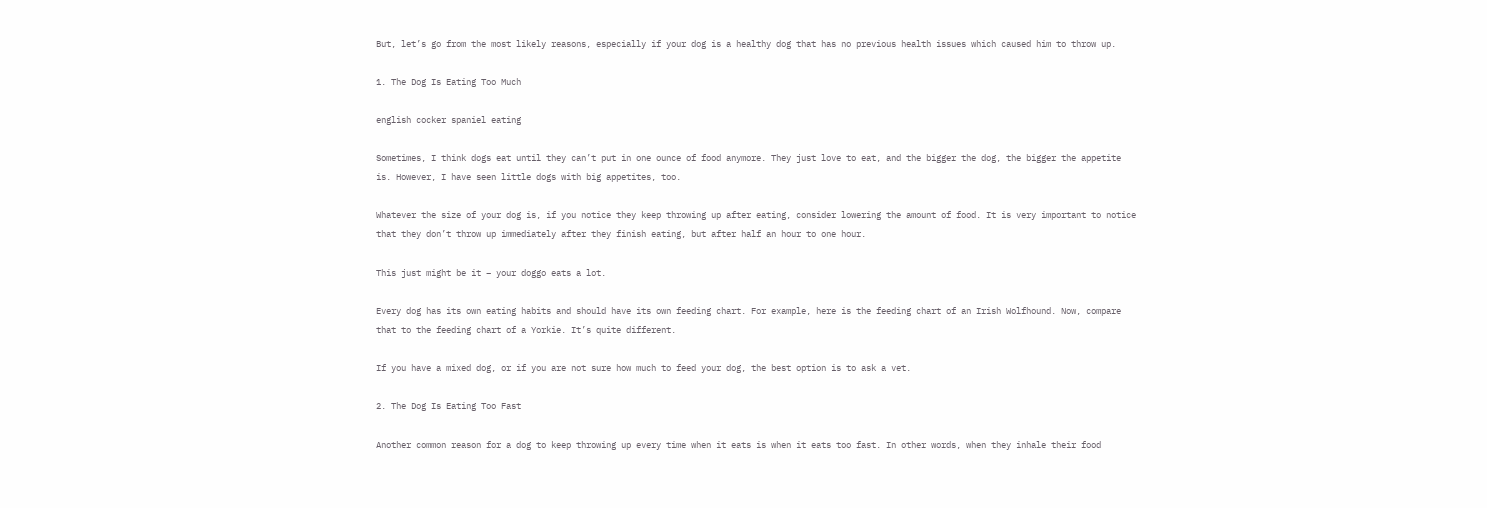But, let’s go from the most likely reasons, especially if your dog is a healthy dog that has no previous health issues which caused him to throw up.

1. The Dog Is Eating Too Much

english cocker spaniel eating

Sometimes, I think dogs eat until they can’t put in one ounce of food anymore. They just love to eat, and the bigger the dog, the bigger the appetite is. However, I have seen little dogs with big appetites, too.

Whatever the size of your dog is, if you notice they keep throwing up after eating, consider lowering the amount of food. It is very important to notice that they don’t throw up immediately after they finish eating, but after half an hour to one hour.

This just might be it – your doggo eats a lot.

Every dog has its own eating habits and should have its own feeding chart. For example, here is the feeding chart of an Irish Wolfhound. Now, compare that to the feeding chart of a Yorkie. It’s quite different.

If you have a mixed dog, or if you are not sure how much to feed your dog, the best option is to ask a vet.

2. The Dog Is Eating Too Fast

Another common reason for a dog to keep throwing up every time when it eats is when it eats too fast. In other words, when they inhale their food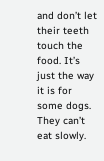and don’t let their teeth touch the food. It’s just the way it is for some dogs. They can’t eat slowly.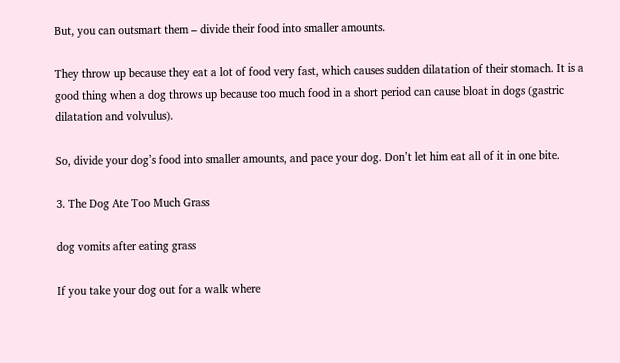But, you can outsmart them – divide their food into smaller amounts.

They throw up because they eat a lot of food very fast, which causes sudden dilatation of their stomach. It is a good thing when a dog throws up because too much food in a short period can cause bloat in dogs (gastric dilatation and volvulus).

So, divide your dog’s food into smaller amounts, and pace your dog. Don’t let him eat all of it in one bite.

3. The Dog Ate Too Much Grass

dog vomits after eating grass

If you take your dog out for a walk where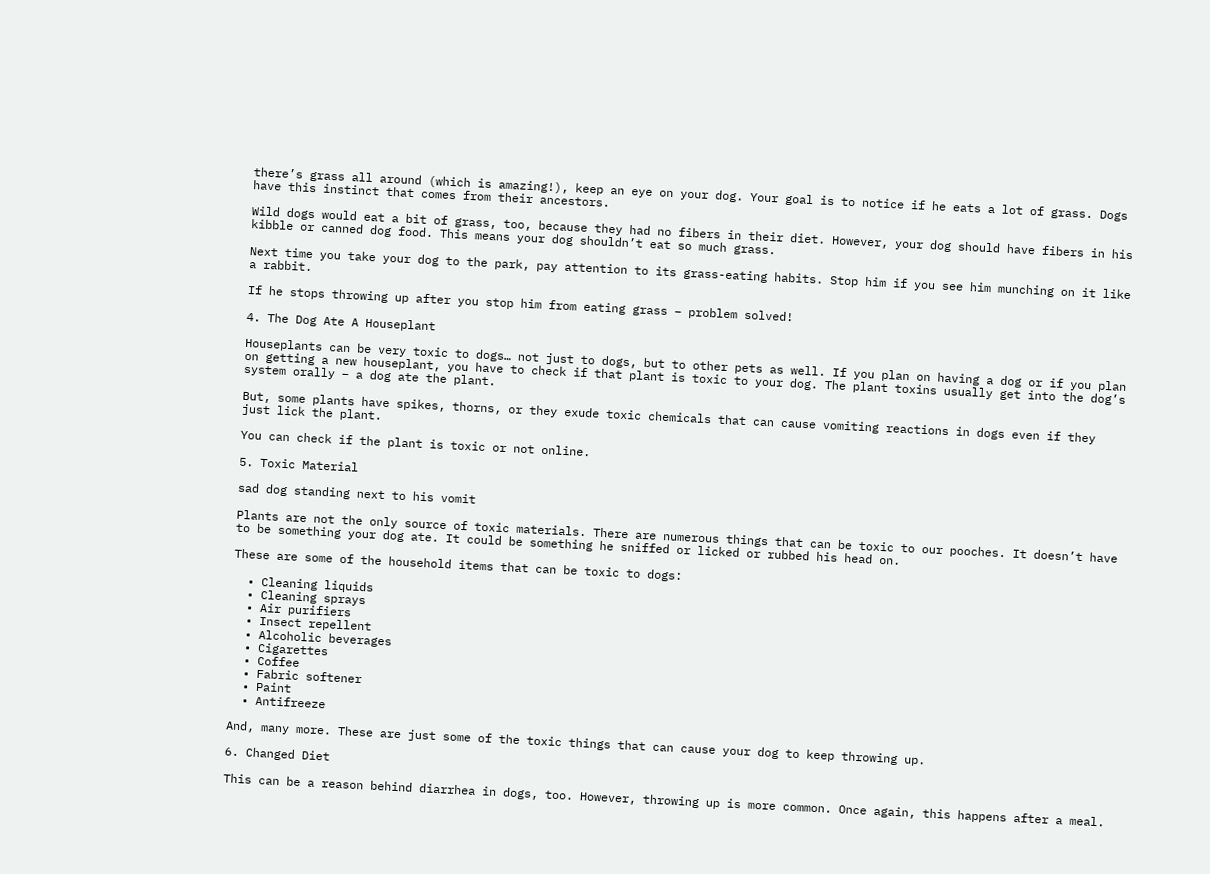there’s grass all around (which is amazing!), keep an eye on your dog. Your goal is to notice if he eats a lot of grass. Dogs have this instinct that comes from their ancestors.

Wild dogs would eat a bit of grass, too, because they had no fibers in their diet. However, your dog should have fibers in his kibble or canned dog food. This means your dog shouldn’t eat so much grass.

Next time you take your dog to the park, pay attention to its grass-eating habits. Stop him if you see him munching on it like a rabbit.

If he stops throwing up after you stop him from eating grass – problem solved!

4. The Dog Ate A Houseplant

Houseplants can be very toxic to dogs… not just to dogs, but to other pets as well. If you plan on having a dog or if you plan on getting a new houseplant, you have to check if that plant is toxic to your dog. The plant toxins usually get into the dog’s system orally – a dog ate the plant.

But, some plants have spikes, thorns, or they exude toxic chemicals that can cause vomiting reactions in dogs even if they just lick the plant.

You can check if the plant is toxic or not online.

5. Toxic Material

sad dog standing next to his vomit

Plants are not the only source of toxic materials. There are numerous things that can be toxic to our pooches. It doesn’t have to be something your dog ate. It could be something he sniffed or licked or rubbed his head on.

These are some of the household items that can be toxic to dogs:

  • Cleaning liquids
  • Cleaning sprays
  • Air purifiers
  • Insect repellent
  • Alcoholic beverages
  • Cigarettes
  • Coffee
  • Fabric softener
  • Paint
  • Antifreeze

And, many more. These are just some of the toxic things that can cause your dog to keep throwing up.

6. Changed Diet

This can be a reason behind diarrhea in dogs, too. However, throwing up is more common. Once again, this happens after a meal.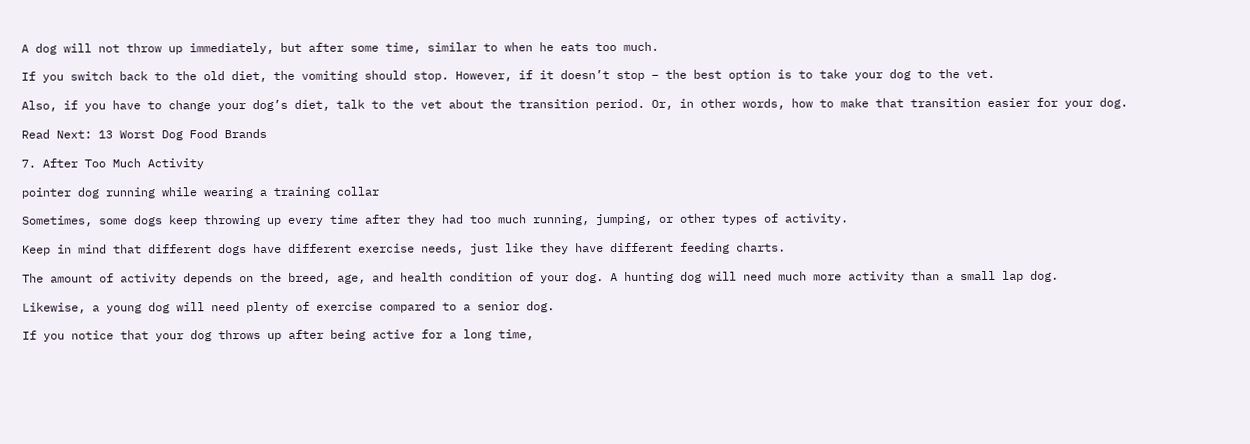A dog will not throw up immediately, but after some time, similar to when he eats too much.

If you switch back to the old diet, the vomiting should stop. However, if it doesn’t stop – the best option is to take your dog to the vet.

Also, if you have to change your dog’s diet, talk to the vet about the transition period. Or, in other words, how to make that transition easier for your dog.

Read Next: 13 Worst Dog Food Brands

7. After Too Much Activity

pointer dog running while wearing a training collar

Sometimes, some dogs keep throwing up every time after they had too much running, jumping, or other types of activity.

Keep in mind that different dogs have different exercise needs, just like they have different feeding charts.

The amount of activity depends on the breed, age, and health condition of your dog. A hunting dog will need much more activity than a small lap dog.

Likewise, a young dog will need plenty of exercise compared to a senior dog.

If you notice that your dog throws up after being active for a long time,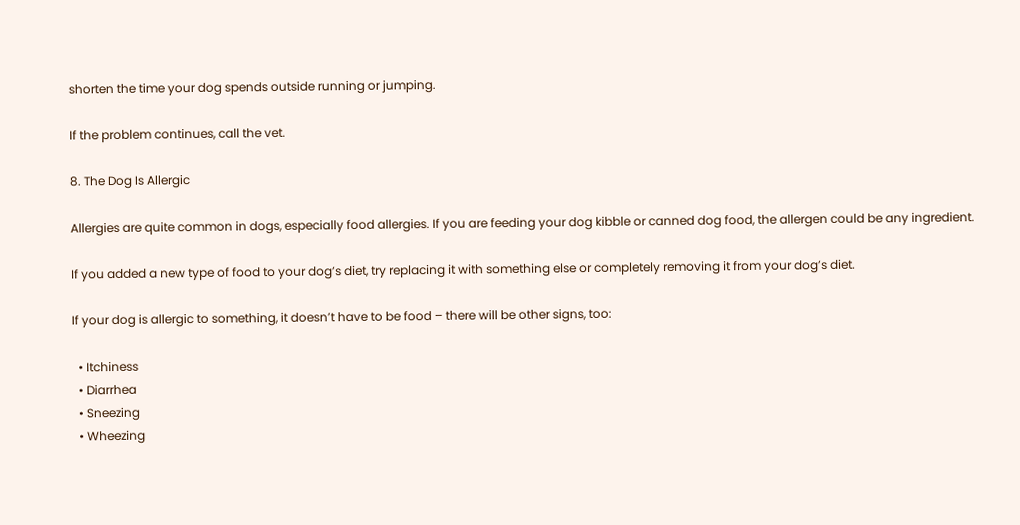shorten the time your dog spends outside running or jumping.

If the problem continues, call the vet.

8. The Dog Is Allergic

Allergies are quite common in dogs, especially food allergies. If you are feeding your dog kibble or canned dog food, the allergen could be any ingredient.

If you added a new type of food to your dog’s diet, try replacing it with something else or completely removing it from your dog’s diet.

If your dog is allergic to something, it doesn’t have to be food – there will be other signs, too:

  • Itchiness
  • Diarrhea
  • Sneezing
  • Wheezing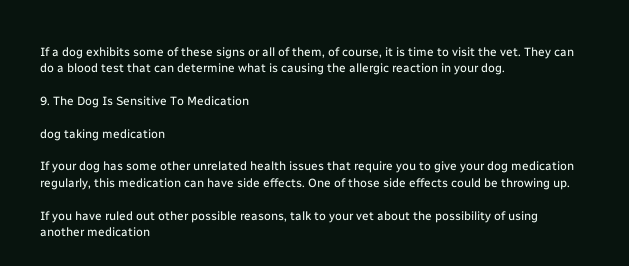If a dog exhibits some of these signs or all of them, of course, it is time to visit the vet. They can do a blood test that can determine what is causing the allergic reaction in your dog.

9. The Dog Is Sensitive To Medication

dog taking medication

If your dog has some other unrelated health issues that require you to give your dog medication regularly, this medication can have side effects. One of those side effects could be throwing up.

If you have ruled out other possible reasons, talk to your vet about the possibility of using another medication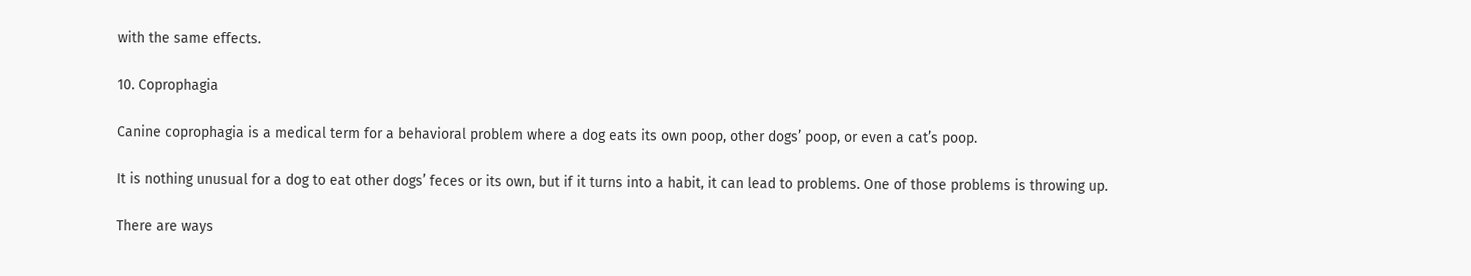with the same effects.

10. Coprophagia

Canine coprophagia is a medical term for a behavioral problem where a dog eats its own poop, other dogs’ poop, or even a cat’s poop.

It is nothing unusual for a dog to eat other dogs’ feces or its own, but if it turns into a habit, it can lead to problems. One of those problems is throwing up.

There are ways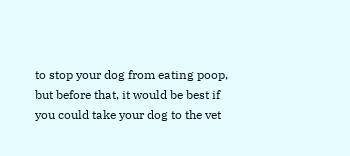to stop your dog from eating poop, but before that, it would be best if you could take your dog to the vet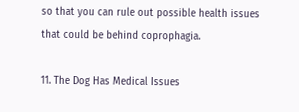so that you can rule out possible health issues that could be behind coprophagia.

11. The Dog Has Medical Issues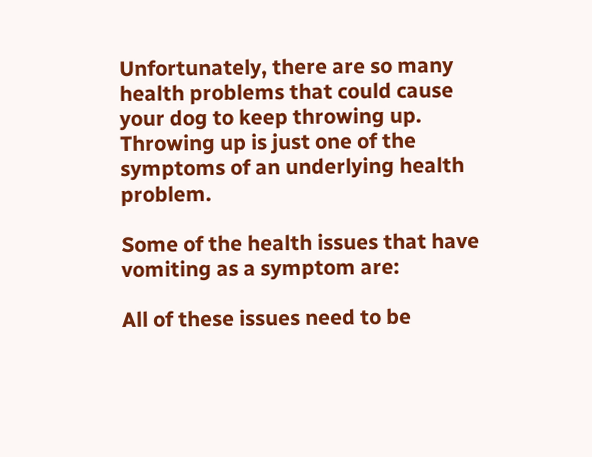Unfortunately, there are so many health problems that could cause your dog to keep throwing up. Throwing up is just one of the symptoms of an underlying health problem.

Some of the health issues that have vomiting as a symptom are:

All of these issues need to be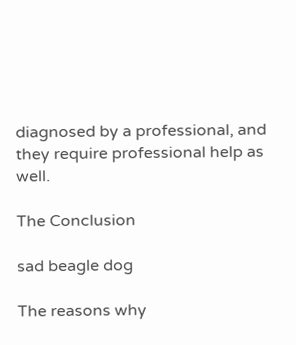diagnosed by a professional, and they require professional help as well.

The Conclusion

sad beagle dog

The reasons why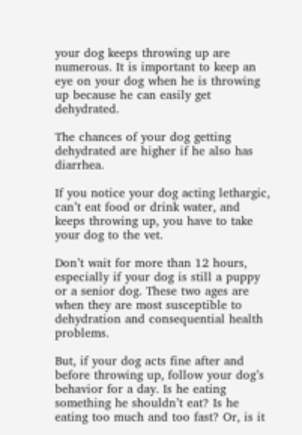your dog keeps throwing up are numerous. It is important to keep an eye on your dog when he is throwing up because he can easily get dehydrated.

The chances of your dog getting dehydrated are higher if he also has diarrhea.

If you notice your dog acting lethargic, can’t eat food or drink water, and keeps throwing up, you have to take your dog to the vet.

Don’t wait for more than 12 hours, especially if your dog is still a puppy or a senior dog. These two ages are when they are most susceptible to dehydration and consequential health problems.

But, if your dog acts fine after and before throwing up, follow your dog’s behavior for a day. Is he eating something he shouldn’t eat? Is he eating too much and too fast? Or, is it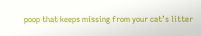poop that keeps missing from your cat’s litter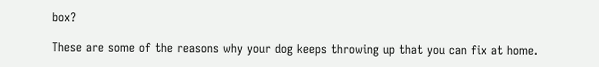box?

These are some of the reasons why your dog keeps throwing up that you can fix at home.